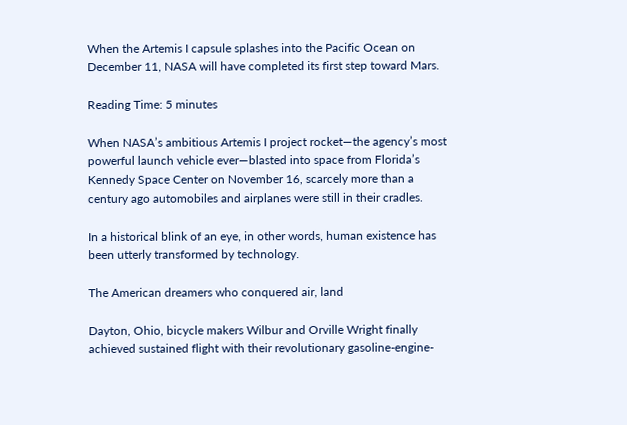When the Artemis I capsule splashes into the Pacific Ocean on December 11, NASA will have completed its first step toward Mars.

Reading Time: 5 minutes

When NASA’s ambitious Artemis I project rocket—the agency’s most powerful launch vehicle ever—blasted into space from Florida’s Kennedy Space Center on November 16, scarcely more than a century ago automobiles and airplanes were still in their cradles.

In a historical blink of an eye, in other words, human existence has been utterly transformed by technology.

The American dreamers who conquered air, land

Dayton, Ohio, bicycle makers Wilbur and Orville Wright finally achieved sustained flight with their revolutionary gasoline-engine-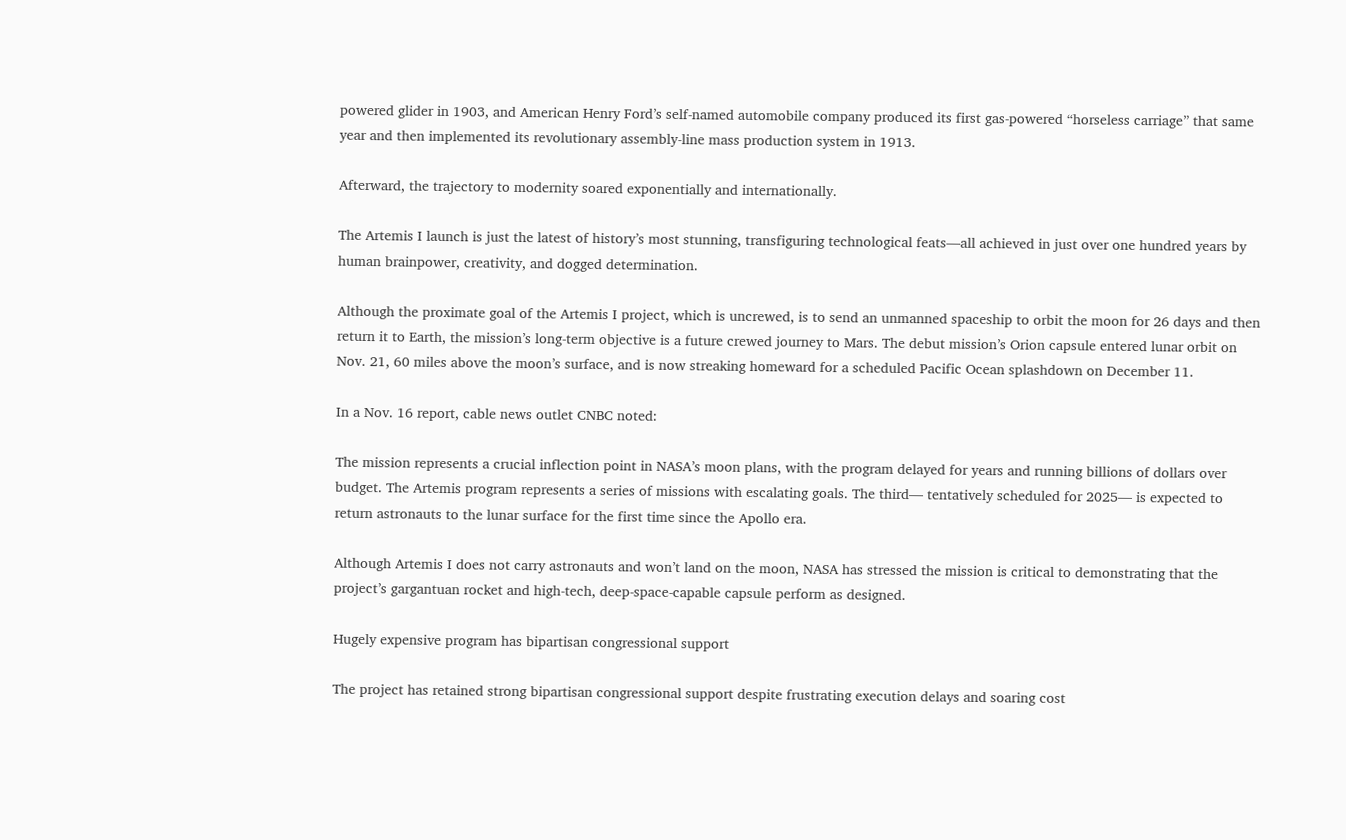powered glider in 1903, and American Henry Ford’s self-named automobile company produced its first gas-powered “horseless carriage” that same year and then implemented its revolutionary assembly-line mass production system in 1913.

Afterward, the trajectory to modernity soared exponentially and internationally.

The Artemis I launch is just the latest of history’s most stunning, transfiguring technological feats—all achieved in just over one hundred years by human brainpower, creativity, and dogged determination.

Although the proximate goal of the Artemis I project, which is uncrewed, is to send an unmanned spaceship to orbit the moon for 26 days and then return it to Earth, the mission’s long-term objective is a future crewed journey to Mars. The debut mission’s Orion capsule entered lunar orbit on Nov. 21, 60 miles above the moon’s surface, and is now streaking homeward for a scheduled Pacific Ocean splashdown on December 11.

In a Nov. 16 report, cable news outlet CNBC noted:

The mission represents a crucial inflection point in NASA’s moon plans, with the program delayed for years and running billions of dollars over budget. The Artemis program represents a series of missions with escalating goals. The third— tentatively scheduled for 2025— is expected to return astronauts to the lunar surface for the first time since the Apollo era.

Although Artemis I does not carry astronauts and won’t land on the moon, NASA has stressed the mission is critical to demonstrating that the project’s gargantuan rocket and high-tech, deep-space-capable capsule perform as designed.

Hugely expensive program has bipartisan congressional support

The project has retained strong bipartisan congressional support despite frustrating execution delays and soaring cost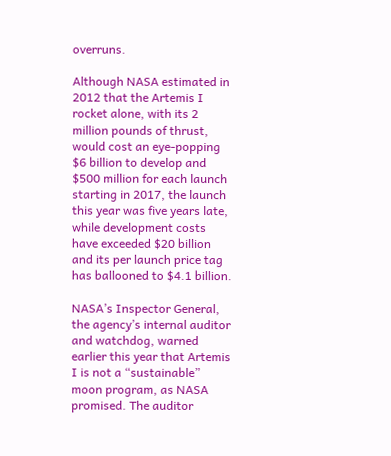overruns.

Although NASA estimated in 2012 that the Artemis I rocket alone, with its 2 million pounds of thrust, would cost an eye-popping $6 billion to develop and $500 million for each launch starting in 2017, the launch this year was five years late, while development costs have exceeded $20 billion and its per launch price tag has ballooned to $4.1 billion.

NASA’s Inspector General, the agency’s internal auditor and watchdog, warned earlier this year that Artemis I is not a “sustainable” moon program, as NASA promised. The auditor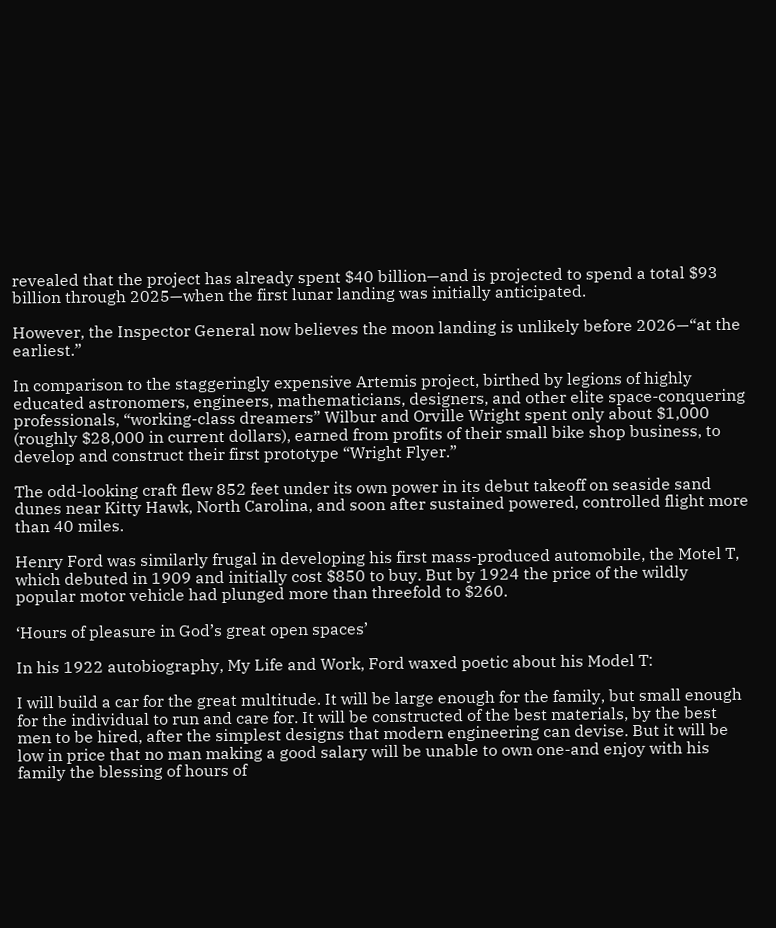revealed that the project has already spent $40 billion—and is projected to spend a total $93 billion through 2025—when the first lunar landing was initially anticipated.

However, the Inspector General now believes the moon landing is unlikely before 2026—“at the earliest.”

In comparison to the staggeringly expensive Artemis project, birthed by legions of highly educated astronomers, engineers, mathematicians, designers, and other elite space-conquering professionals, “working-class dreamers” Wilbur and Orville Wright spent only about $1,000 (roughly $28,000 in current dollars), earned from profits of their small bike shop business, to develop and construct their first prototype “Wright Flyer.”

The odd-looking craft flew 852 feet under its own power in its debut takeoff on seaside sand dunes near Kitty Hawk, North Carolina, and soon after sustained powered, controlled flight more than 40 miles.

Henry Ford was similarly frugal in developing his first mass-produced automobile, the Motel T, which debuted in 1909 and initially cost $850 to buy. But by 1924 the price of the wildly popular motor vehicle had plunged more than threefold to $260.

‘Hours of pleasure in God’s great open spaces’

In his 1922 autobiography, My Life and Work, Ford waxed poetic about his Model T:

I will build a car for the great multitude. It will be large enough for the family, but small enough for the individual to run and care for. It will be constructed of the best materials, by the best men to be hired, after the simplest designs that modern engineering can devise. But it will be low in price that no man making a good salary will be unable to own one-and enjoy with his family the blessing of hours of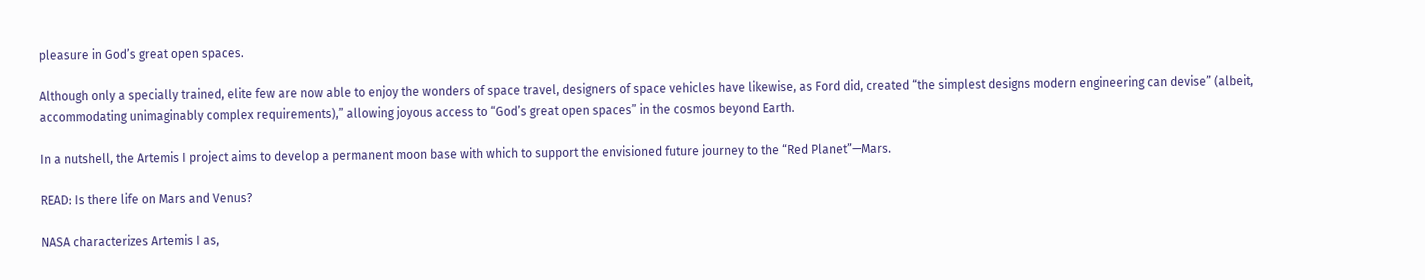pleasure in God’s great open spaces.

Although only a specially trained, elite few are now able to enjoy the wonders of space travel, designers of space vehicles have likewise, as Ford did, created “the simplest designs modern engineering can devise” (albeit, accommodating unimaginably complex requirements),” allowing joyous access to “God’s great open spaces” in the cosmos beyond Earth.

In a nutshell, the Artemis I project aims to develop a permanent moon base with which to support the envisioned future journey to the “Red Planet”—Mars.

READ: Is there life on Mars and Venus?

NASA characterizes Artemis I as,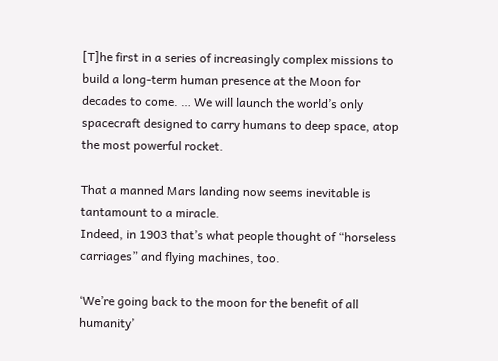[T]he first in a series of increasingly complex missions to build a long-term human presence at the Moon for decades to come. … We will launch the world’s only spacecraft designed to carry humans to deep space, atop the most powerful rocket.

That a manned Mars landing now seems inevitable is tantamount to a miracle.
Indeed, in 1903 that’s what people thought of “horseless carriages” and flying machines, too.

‘We’re going back to the moon for the benefit of all humanity’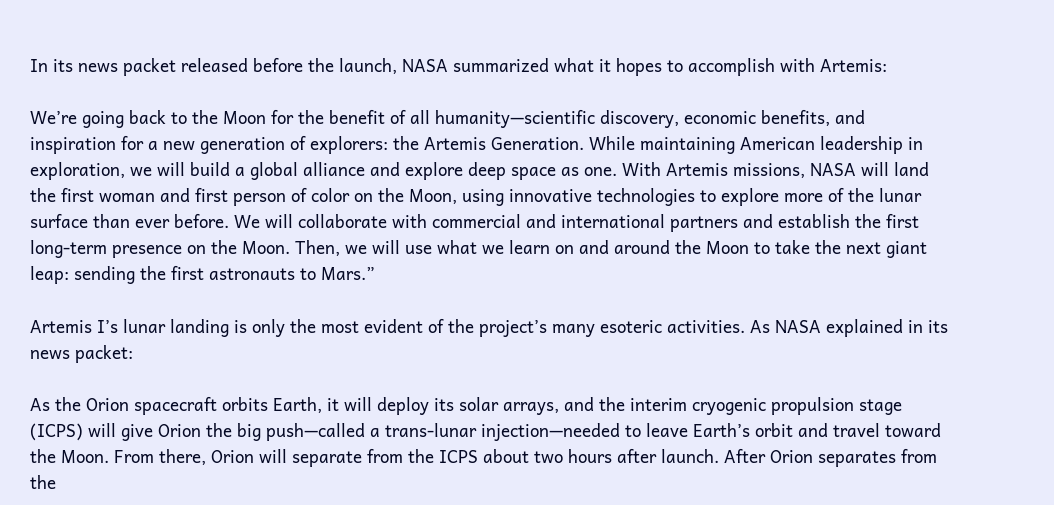In its news packet released before the launch, NASA summarized what it hopes to accomplish with Artemis:

We’re going back to the Moon for the benefit of all humanity—scientific discovery, economic benefits, and inspiration for a new generation of explorers: the Artemis Generation. While maintaining American leadership in exploration, we will build a global alliance and explore deep space as one. With Artemis missions, NASA will land the first woman and first person of color on the Moon, using innovative technologies to explore more of the lunar surface than ever before. We will collaborate with commercial and international partners and establish the first long-term presence on the Moon. Then, we will use what we learn on and around the Moon to take the next giant leap: sending the first astronauts to Mars.”

Artemis I’s lunar landing is only the most evident of the project’s many esoteric activities. As NASA explained in its news packet:

As the Orion spacecraft orbits Earth, it will deploy its solar arrays, and the interim cryogenic propulsion stage (ICPS) will give Orion the big push—called a trans-lunar injection—needed to leave Earth’s orbit and travel toward the Moon. From there, Orion will separate from the ICPS about two hours after launch. After Orion separates from the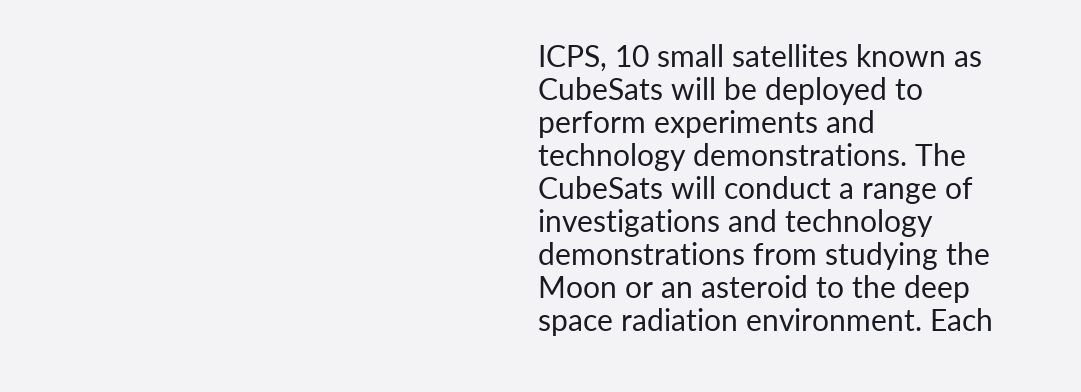ICPS, 10 small satellites known as CubeSats will be deployed to perform experiments and technology demonstrations. The CubeSats will conduct a range of investigations and technology demonstrations from studying the Moon or an asteroid to the deep space radiation environment. Each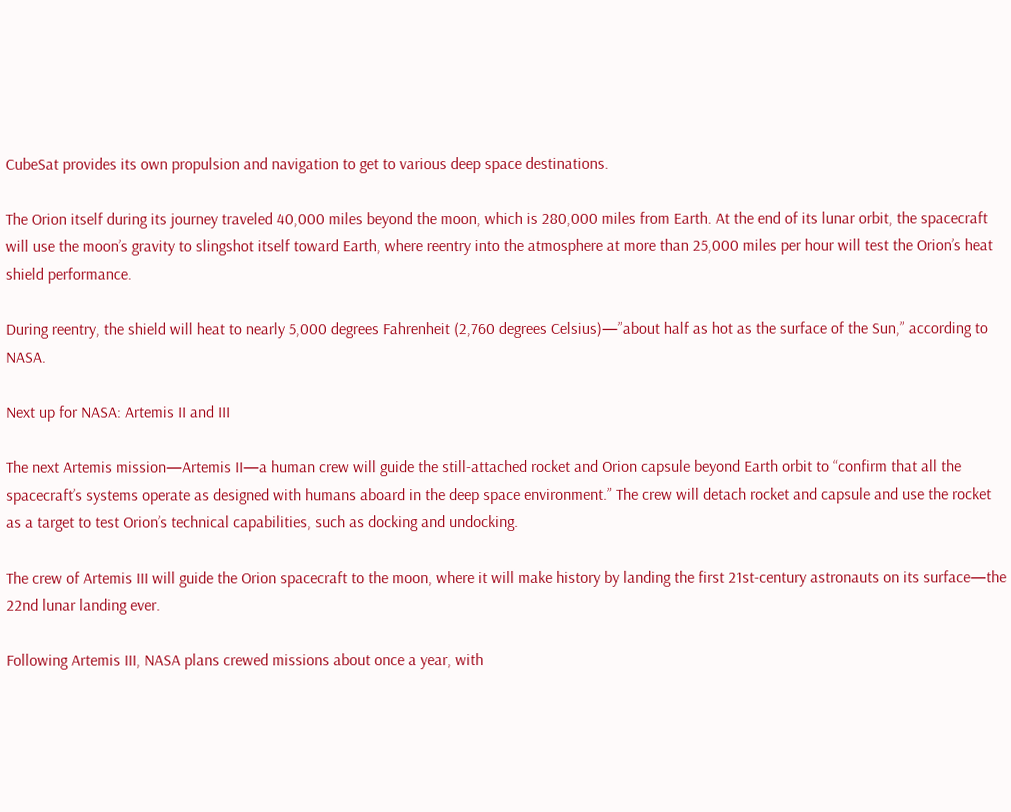CubeSat provides its own propulsion and navigation to get to various deep space destinations.

The Orion itself during its journey traveled 40,000 miles beyond the moon, which is 280,000 miles from Earth. At the end of its lunar orbit, the spacecraft will use the moon’s gravity to slingshot itself toward Earth, where reentry into the atmosphere at more than 25,000 miles per hour will test the Orion’s heat shield performance.

During reentry, the shield will heat to nearly 5,000 degrees Fahrenheit (2,760 degrees Celsius)—”about half as hot as the surface of the Sun,” according to NASA.

Next up for NASA: Artemis II and III

The next Artemis mission—Artemis II—a human crew will guide the still-attached rocket and Orion capsule beyond Earth orbit to “confirm that all the spacecraft’s systems operate as designed with humans aboard in the deep space environment.” The crew will detach rocket and capsule and use the rocket as a target to test Orion’s technical capabilities, such as docking and undocking.

The crew of Artemis III will guide the Orion spacecraft to the moon, where it will make history by landing the first 21st-century astronauts on its surface—the 22nd lunar landing ever.

Following Artemis III, NASA plans crewed missions about once a year, with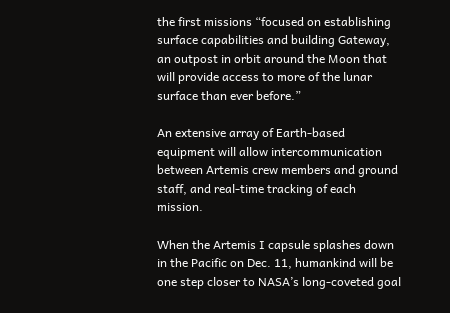the first missions “focused on establishing surface capabilities and building Gateway, an outpost in orbit around the Moon that will provide access to more of the lunar surface than ever before.”

An extensive array of Earth-based equipment will allow intercommunication between Artemis crew members and ground staff, and real-time tracking of each mission.

When the Artemis I capsule splashes down in the Pacific on Dec. 11, humankind will be one step closer to NASA’s long-coveted goal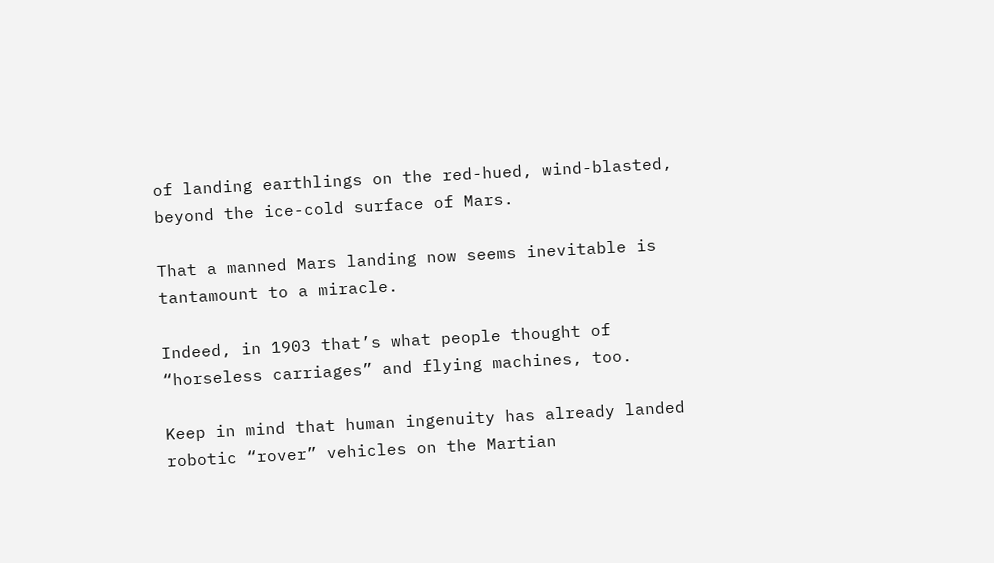of landing earthlings on the red-hued, wind-blasted, beyond the ice-cold surface of Mars.

That a manned Mars landing now seems inevitable is tantamount to a miracle.

Indeed, in 1903 that’s what people thought of “horseless carriages” and flying machines, too.

Keep in mind that human ingenuity has already landed robotic “rover” vehicles on the Martian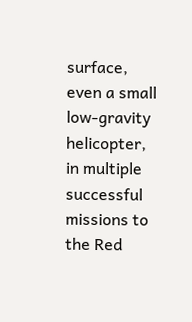surface, even a small low-gravity helicopter, in multiple successful missions to the Red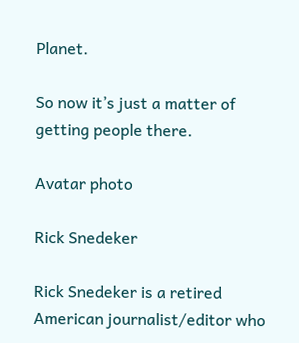Planet.

So now it’s just a matter of getting people there.

Avatar photo

Rick Snedeker

Rick Snedeker is a retired American journalist/editor who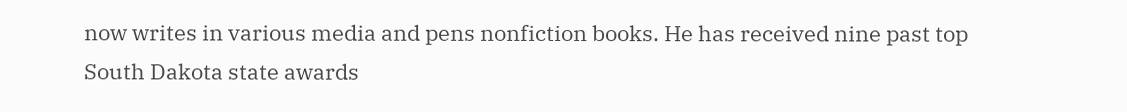now writes in various media and pens nonfiction books. He has received nine past top South Dakota state awards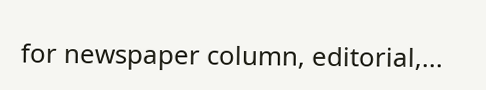for newspaper column, editorial,...